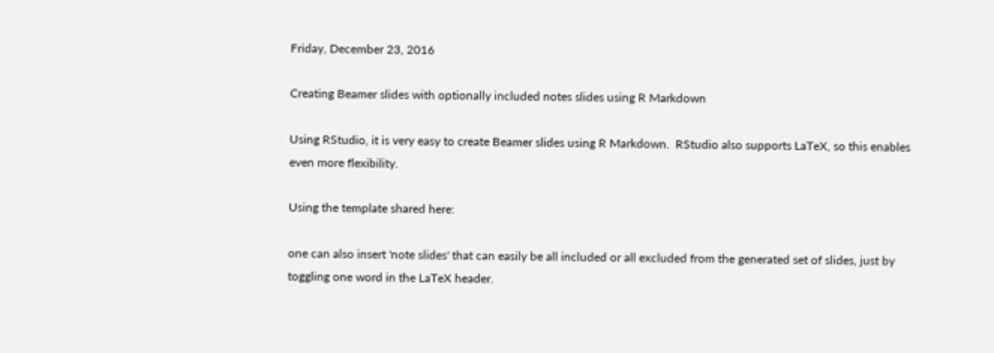Friday, December 23, 2016

Creating Beamer slides with optionally included notes slides using R Markdown

Using RStudio, it is very easy to create Beamer slides using R Markdown.  RStudio also supports LaTeX, so this enables even more flexibility.

Using the template shared here:

one can also insert 'note slides' that can easily be all included or all excluded from the generated set of slides, just by toggling one word in the LaTeX header.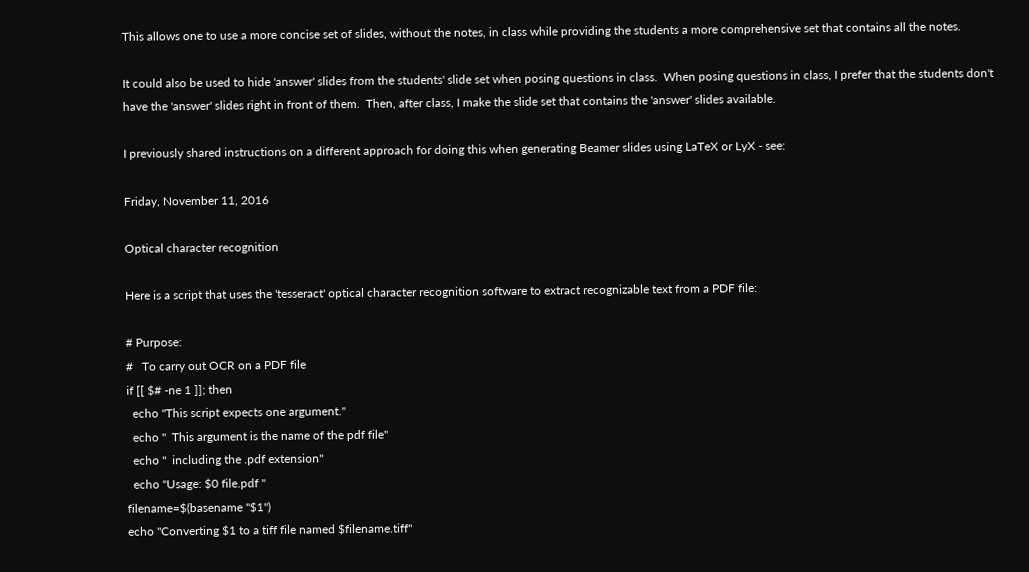This allows one to use a more concise set of slides, without the notes, in class while providing the students a more comprehensive set that contains all the notes.

It could also be used to hide 'answer' slides from the students' slide set when posing questions in class.  When posing questions in class, I prefer that the students don't have the 'answer' slides right in front of them.  Then, after class, I make the slide set that contains the 'answer' slides available.

I previously shared instructions on a different approach for doing this when generating Beamer slides using LaTeX or LyX - see:

Friday, November 11, 2016

Optical character recognition

Here is a script that uses the 'tesseract' optical character recognition software to extract recognizable text from a PDF file:

# Purpose:
#   To carry out OCR on a PDF file
if [[ $# -ne 1 ]]; then
  echo "This script expects one argument."
  echo "  This argument is the name of the pdf file"
  echo "  including the .pdf extension"
  echo "Usage: $0 file.pdf "
filename=$(basename "$1")
echo "Converting $1 to a tiff file named $filename.tiff"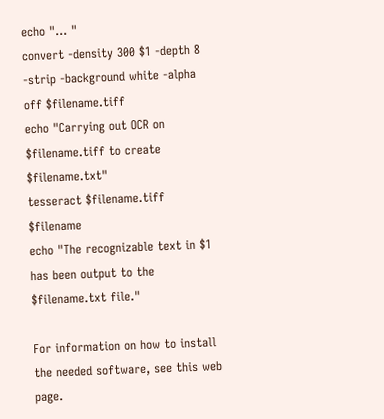echo "... "
convert -density 300 $1 -depth 8 -strip -background white -alpha off $filename.tiff
echo "Carrying out OCR on $filename.tiff to create $filename.txt"
tesseract $filename.tiff $filename
echo "The recognizable text in $1 has been output to the $filename.txt file."

For information on how to install the needed software, see this web page.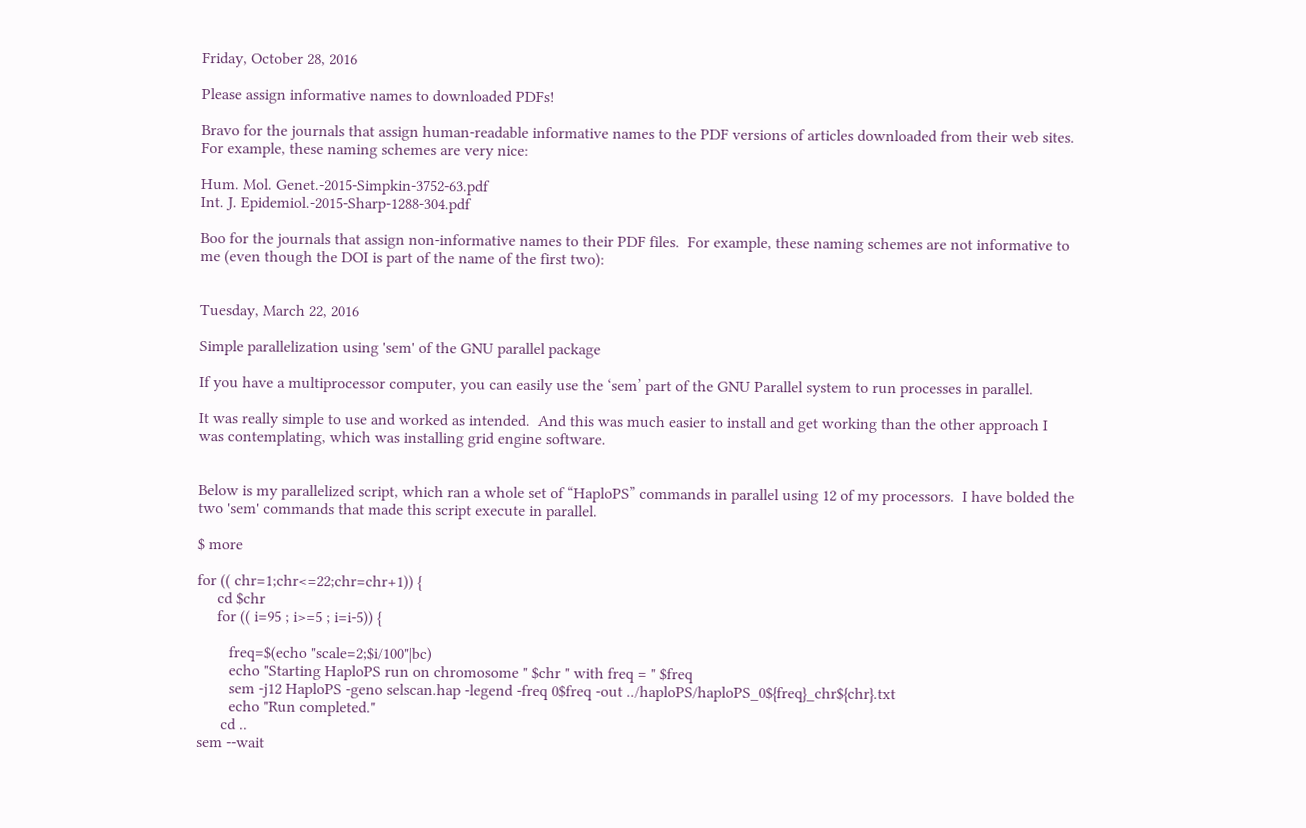Friday, October 28, 2016

Please assign informative names to downloaded PDFs!

Bravo for the journals that assign human-readable informative names to the PDF versions of articles downloaded from their web sites.  For example, these naming schemes are very nice:

Hum. Mol. Genet.-2015-Simpkin-3752-63.pdf
Int. J. Epidemiol.-2015-Sharp-1288-304.pdf

Boo for the journals that assign non-informative names to their PDF files.  For example, these naming schemes are not informative to me (even though the DOI is part of the name of the first two):


Tuesday, March 22, 2016

Simple parallelization using 'sem' of the GNU parallel package

If you have a multiprocessor computer, you can easily use the ‘sem’ part of the GNU Parallel system to run processes in parallel.

It was really simple to use and worked as intended.  And this was much easier to install and get working than the other approach I was contemplating, which was installing grid engine software.


Below is my parallelized script, which ran a whole set of “HaploPS” commands in parallel using 12 of my processors.  I have bolded the two 'sem' commands that made this script execute in parallel.

$ more

for (( chr=1;chr<=22;chr=chr+1)) {
     cd $chr
     for (( i=95 ; i>=5 ; i=i-5)) {

        freq=$(echo "scale=2;$i/100"|bc)
        echo "Starting HaploPS run on chromosome " $chr " with freq = " $freq
        sem -j12 HaploPS -geno selscan.hap -legend -freq 0$freq -out ../haploPS/haploPS_0${freq}_chr${chr}.txt
        echo "Run completed."
      cd ..
sem --wait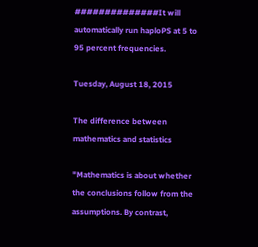##############It will automatically run haploPS at 5 to 95 percent frequencies.

Tuesday, August 18, 2015

The difference between mathematics and statistics

"Mathematics is about whether the conclusions follow from the assumptions. By contrast,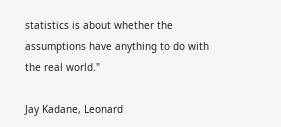statistics is about whether the assumptions have anything to do with the real world."

Jay Kadane, Leonard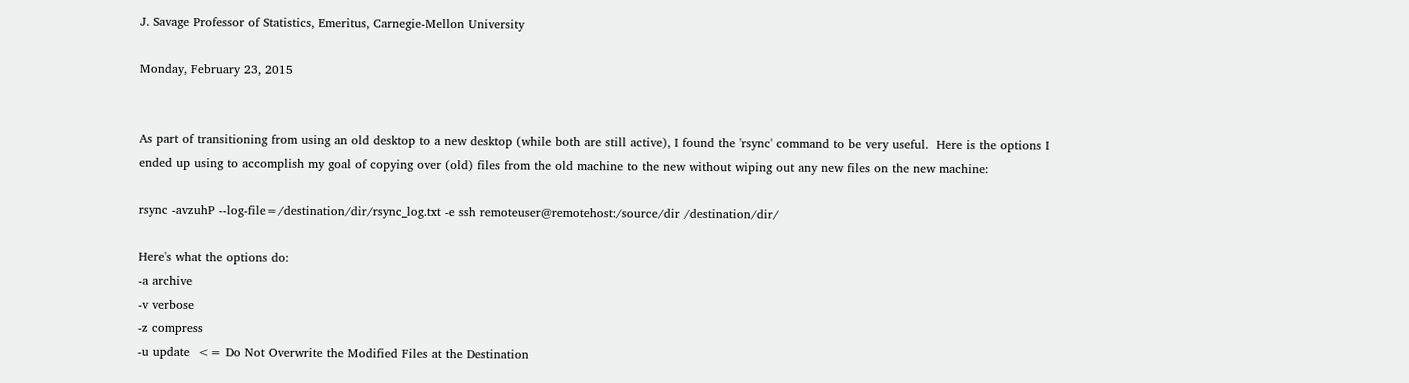J. Savage Professor of Statistics, Emeritus, Carnegie-Mellon University

Monday, February 23, 2015


As part of transitioning from using an old desktop to a new desktop (while both are still active), I found the 'rsync' command to be very useful.  Here is the options I ended up using to accomplish my goal of copying over (old) files from the old machine to the new without wiping out any new files on the new machine:

rsync -avzuhP --log-file=/destination/dir/rsync_log.txt -e ssh remoteuser@remotehost:/source/dir /destination/dir/

Here's what the options do:
-a archive
-v verbose
-z compress
-u update  <= Do Not Overwrite the Modified Files at the Destination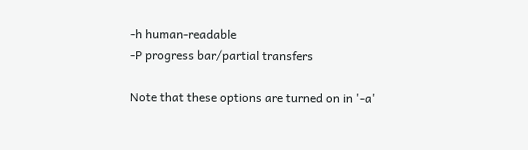-h human-readable
-P progress bar/partial transfers

Note that these options are turned on in '-a'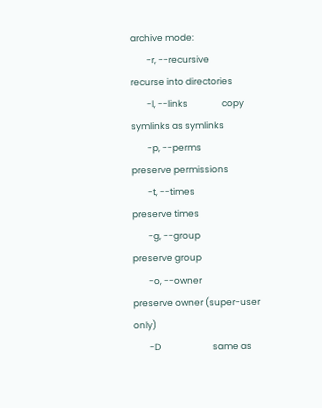archive mode:
        -r, --recursive             recurse into directories
        -l, --links                 copy symlinks as symlinks
        -p, --perms                 preserve permissions
        -t, --times                 preserve times
        -g, --group                 preserve group
        -o, --owner                 preserve owner (super-user only)
        -D                          same as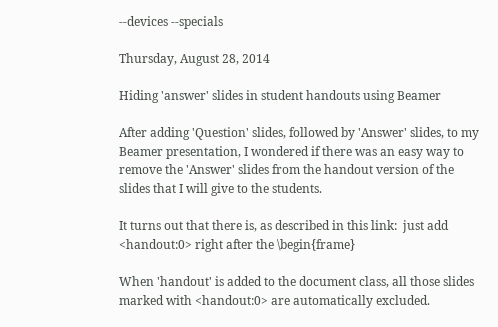--devices --specials

Thursday, August 28, 2014

Hiding 'answer' slides in student handouts using Beamer

After adding 'Question' slides, followed by 'Answer' slides, to my Beamer presentation, I wondered if there was an easy way to remove the 'Answer' slides from the handout version of the slides that I will give to the students.

It turns out that there is, as described in this link:  just add <handout:0> right after the \begin{frame}

When 'handout' is added to the document class, all those slides marked with <handout:0> are automatically excluded.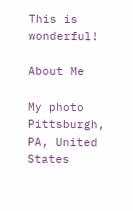This is wonderful!

About Me

My photo
Pittsburgh, PA, United States